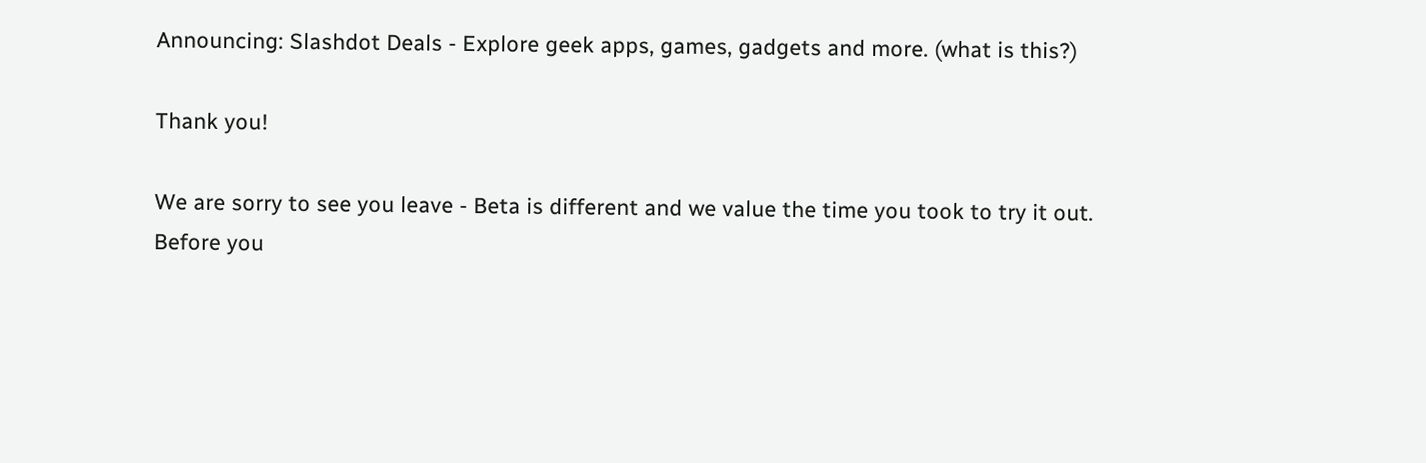Announcing: Slashdot Deals - Explore geek apps, games, gadgets and more. (what is this?)

Thank you!

We are sorry to see you leave - Beta is different and we value the time you took to try it out. Before you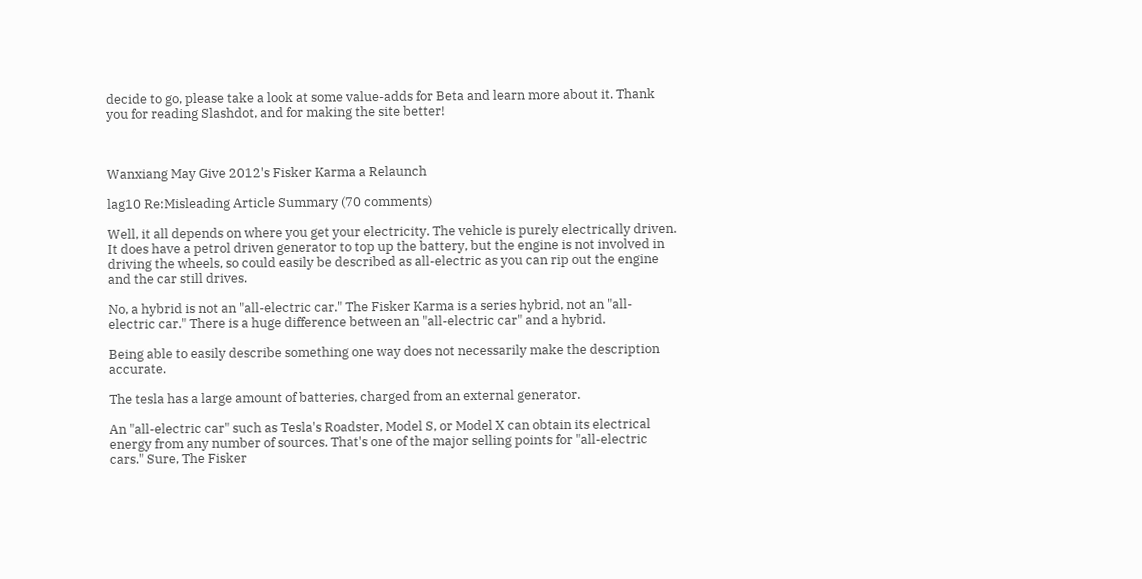decide to go, please take a look at some value-adds for Beta and learn more about it. Thank you for reading Slashdot, and for making the site better!



Wanxiang May Give 2012's Fisker Karma a Relaunch

lag10 Re:Misleading Article Summary (70 comments)

Well, it all depends on where you get your electricity. The vehicle is purely electrically driven. It does have a petrol driven generator to top up the battery, but the engine is not involved in driving the wheels, so could easily be described as all-electric as you can rip out the engine and the car still drives.

No, a hybrid is not an "all-electric car." The Fisker Karma is a series hybrid, not an "all-electric car." There is a huge difference between an "all-electric car" and a hybrid.

Being able to easily describe something one way does not necessarily make the description accurate.

The tesla has a large amount of batteries, charged from an external generator.

An "all-electric car" such as Tesla's Roadster, Model S, or Model X can obtain its electrical energy from any number of sources. That's one of the major selling points for "all-electric cars." Sure, The Fisker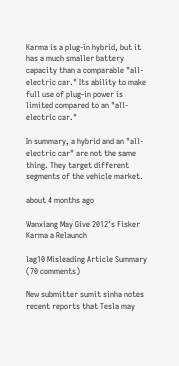Karma is a plug-in hybrid, but it has a much smaller battery capacity than a comparable "all-electric car." Its ability to make full use of plug-in power is limited compared to an "all-electric car."

In summary, a hybrid and an "all-electric car" are not the same thing. They target different segments of the vehicle market.

about 4 months ago

Wanxiang May Give 2012's Fisker Karma a Relaunch

lag10 Misleading Article Summary (70 comments)

New submitter sumit sinha notes recent reports that Tesla may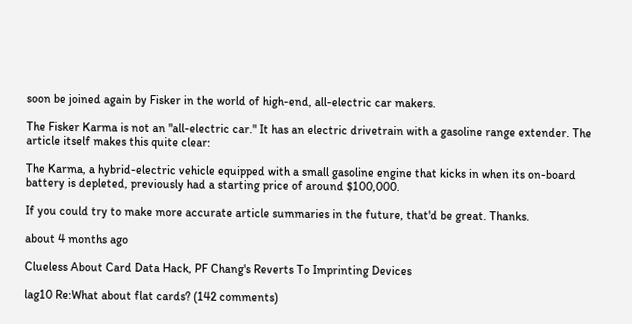soon be joined again by Fisker in the world of high-end, all-electric car makers.

The Fisker Karma is not an "all-electric car." It has an electric drivetrain with a gasoline range extender. The article itself makes this quite clear:

The Karma, a hybrid-electric vehicle equipped with a small gasoline engine that kicks in when its on-board battery is depleted, previously had a starting price of around $100,000.

If you could try to make more accurate article summaries in the future, that'd be great. Thanks.

about 4 months ago

Clueless About Card Data Hack, PF Chang's Reverts To Imprinting Devices

lag10 Re:What about flat cards? (142 comments)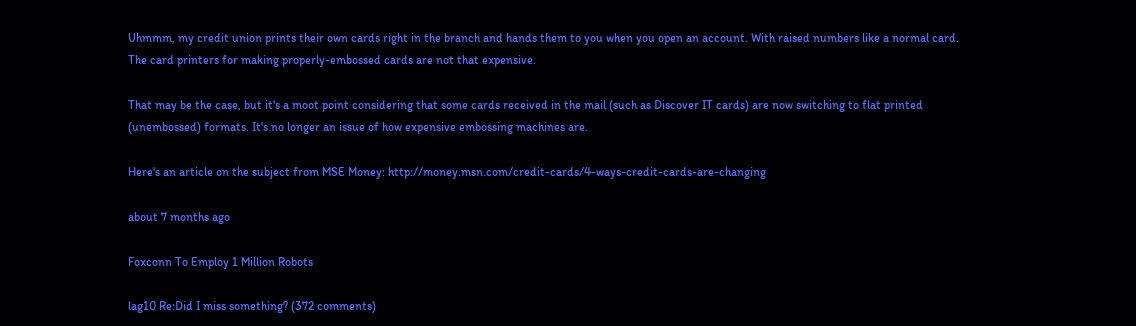Uhmmm, my credit union prints their own cards right in the branch and hands them to you when you open an account. With raised numbers like a normal card. The card printers for making properly-embossed cards are not that expensive.

That may be the case, but it's a moot point considering that some cards received in the mail (such as Discover IT cards) are now switching to flat printed (unembossed) formats. It's no longer an issue of how expensive embossing machines are.

Here's an article on the subject from MSE Money: http://money.msn.com/credit-cards/4-ways-credit-cards-are-changing

about 7 months ago

Foxconn To Employ 1 Million Robots

lag10 Re:Did I miss something? (372 comments)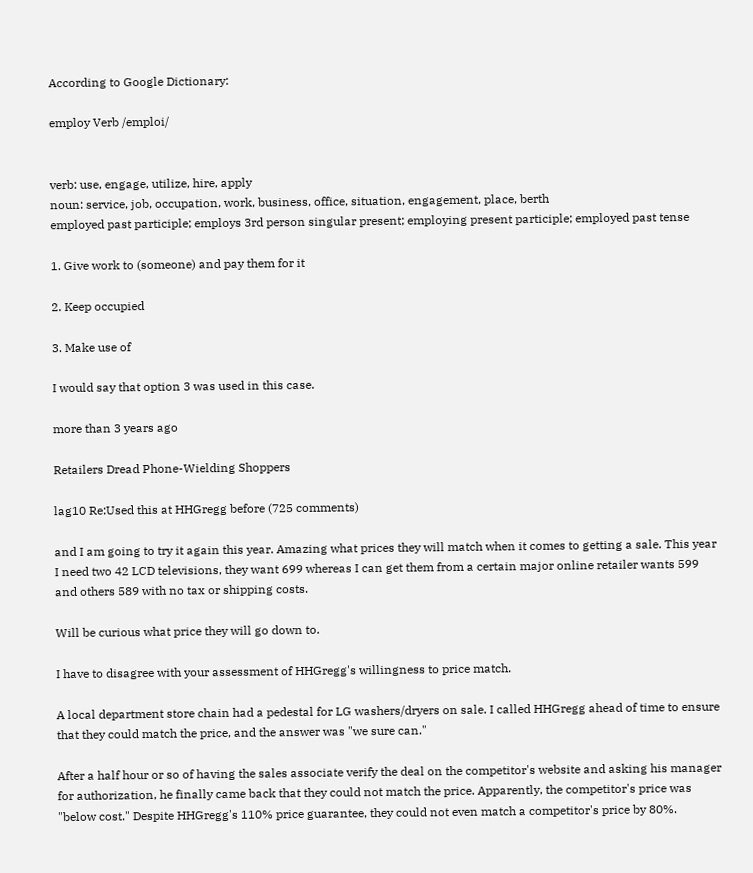According to Google Dictionary:

employ Verb /emploi/


verb: use, engage, utilize, hire, apply
noun: service, job, occupation, work, business, office, situation, engagement, place, berth
employed past participle; employs 3rd person singular present; employing present participle; employed past tense

1. Give work to (someone) and pay them for it

2. Keep occupied

3. Make use of

I would say that option 3 was used in this case.

more than 3 years ago

Retailers Dread Phone-Wielding Shoppers

lag10 Re:Used this at HHGregg before (725 comments)

and I am going to try it again this year. Amazing what prices they will match when it comes to getting a sale. This year I need two 42 LCD televisions, they want 699 whereas I can get them from a certain major online retailer wants 599 and others 589 with no tax or shipping costs.

Will be curious what price they will go down to.

I have to disagree with your assessment of HHGregg's willingness to price match.

A local department store chain had a pedestal for LG washers/dryers on sale. I called HHGregg ahead of time to ensure that they could match the price, and the answer was "we sure can."

After a half hour or so of having the sales associate verify the deal on the competitor's website and asking his manager for authorization, he finally came back that they could not match the price. Apparently, the competitor's price was "below cost." Despite HHGregg's 110% price guarantee, they could not even match a competitor's price by 80%.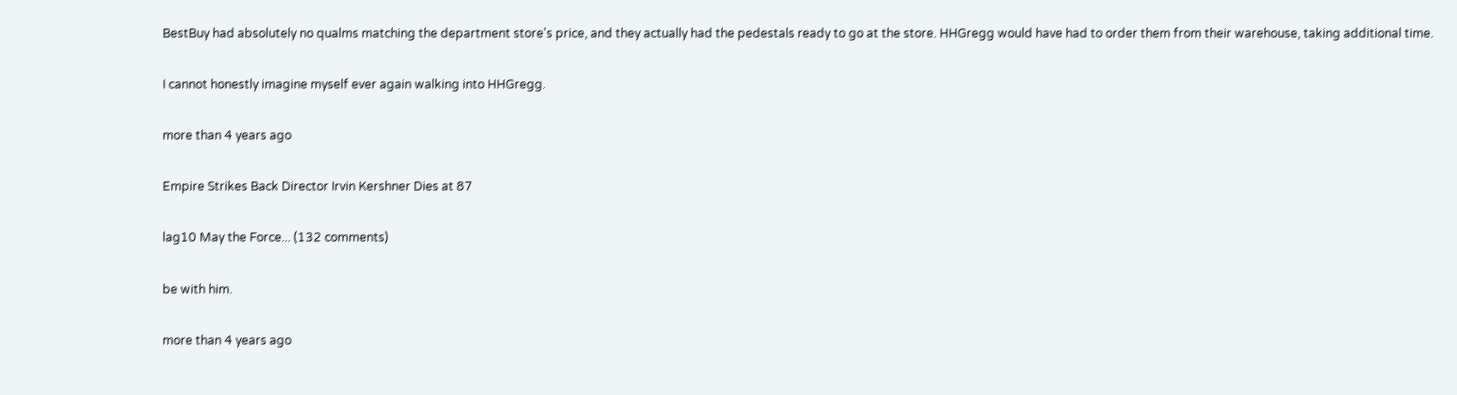BestBuy had absolutely no qualms matching the department store's price, and they actually had the pedestals ready to go at the store. HHGregg would have had to order them from their warehouse, taking additional time.

I cannot honestly imagine myself ever again walking into HHGregg.

more than 4 years ago

Empire Strikes Back Director Irvin Kershner Dies at 87

lag10 May the Force... (132 comments)

be with him.

more than 4 years ago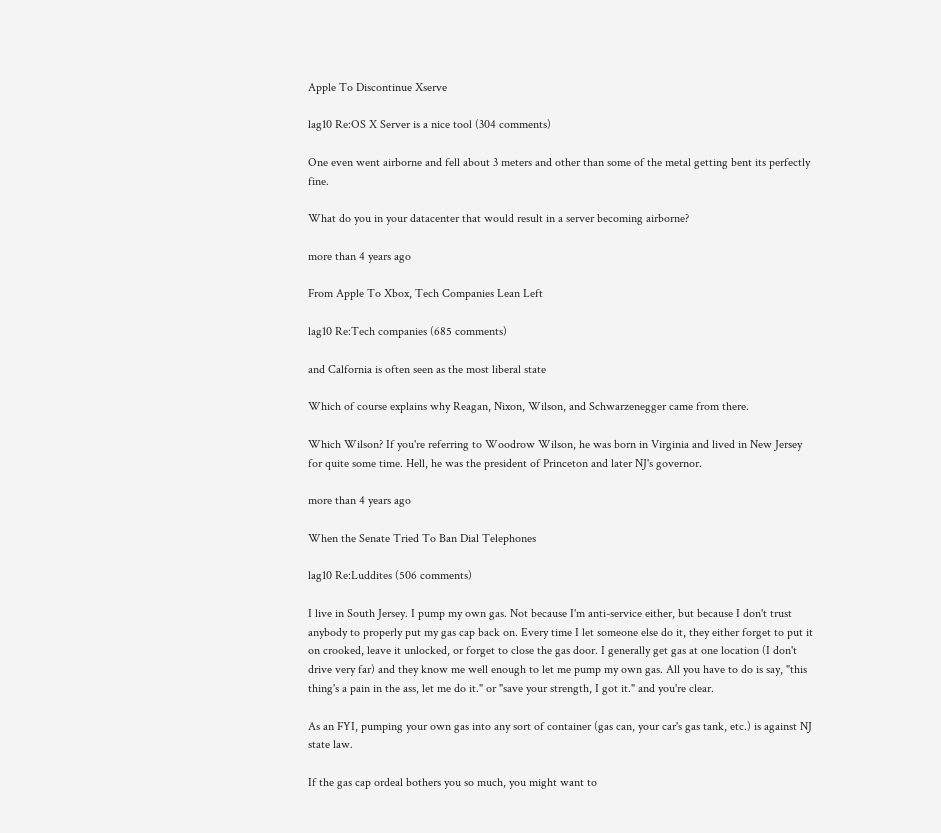Apple To Discontinue Xserve

lag10 Re:OS X Server is a nice tool (304 comments)

One even went airborne and fell about 3 meters and other than some of the metal getting bent its perfectly fine.

What do you in your datacenter that would result in a server becoming airborne?

more than 4 years ago

From Apple To Xbox, Tech Companies Lean Left

lag10 Re:Tech companies (685 comments)

and Calfornia is often seen as the most liberal state

Which of course explains why Reagan, Nixon, Wilson, and Schwarzenegger came from there.

Which Wilson? If you're referring to Woodrow Wilson, he was born in Virginia and lived in New Jersey for quite some time. Hell, he was the president of Princeton and later NJ's governor.

more than 4 years ago

When the Senate Tried To Ban Dial Telephones

lag10 Re:Luddites (506 comments)

I live in South Jersey. I pump my own gas. Not because I'm anti-service either, but because I don't trust anybody to properly put my gas cap back on. Every time I let someone else do it, they either forget to put it on crooked, leave it unlocked, or forget to close the gas door. I generally get gas at one location (I don't drive very far) and they know me well enough to let me pump my own gas. All you have to do is say, "this thing's a pain in the ass, let me do it." or "save your strength, I got it." and you're clear.

As an FYI, pumping your own gas into any sort of container (gas can, your car's gas tank, etc.) is against NJ state law.

If the gas cap ordeal bothers you so much, you might want to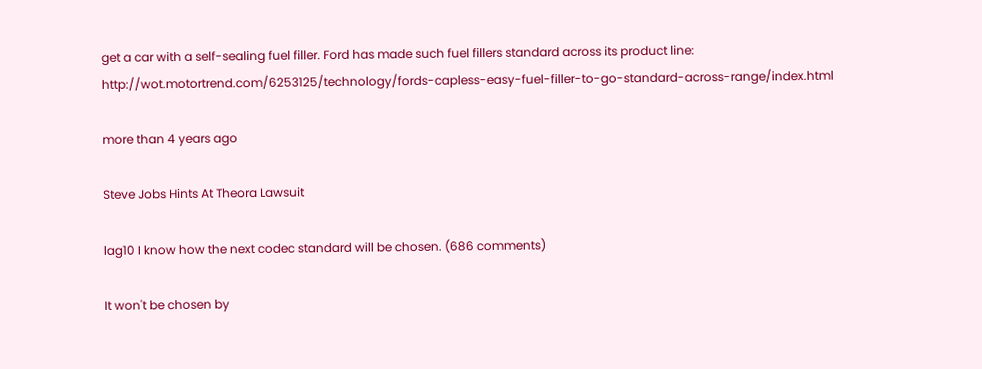get a car with a self-sealing fuel filler. Ford has made such fuel fillers standard across its product line: http://wot.motortrend.com/6253125/technology/fords-capless-easy-fuel-filler-to-go-standard-across-range/index.html

more than 4 years ago

Steve Jobs Hints At Theora Lawsuit

lag10 I know how the next codec standard will be chosen. (686 comments)

It won't be chosen by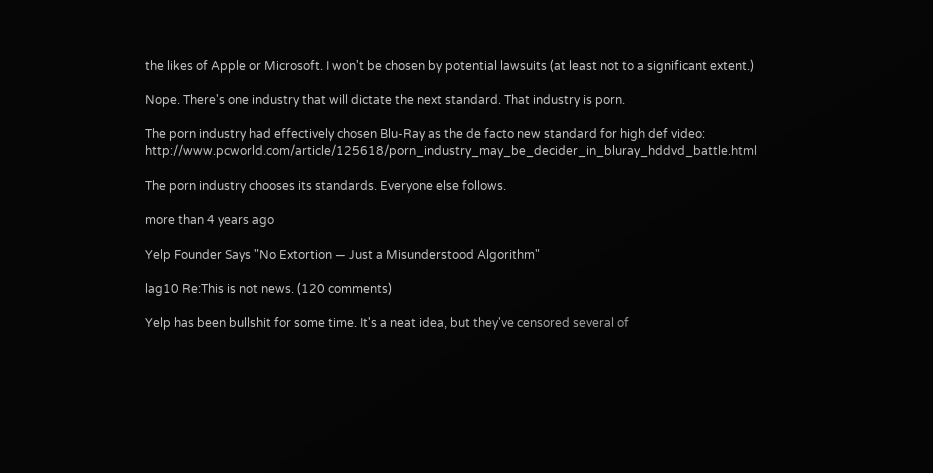the likes of Apple or Microsoft. I won't be chosen by potential lawsuits (at least not to a significant extent.)

Nope. There's one industry that will dictate the next standard. That industry is porn.

The porn industry had effectively chosen Blu-Ray as the de facto new standard for high def video: http://www.pcworld.com/article/125618/porn_industry_may_be_decider_in_bluray_hddvd_battle.html

The porn industry chooses its standards. Everyone else follows.

more than 4 years ago

Yelp Founder Says "No Extortion — Just a Misunderstood Algorithm"

lag10 Re:This is not news. (120 comments)

Yelp has been bullshit for some time. It's a neat idea, but they've censored several of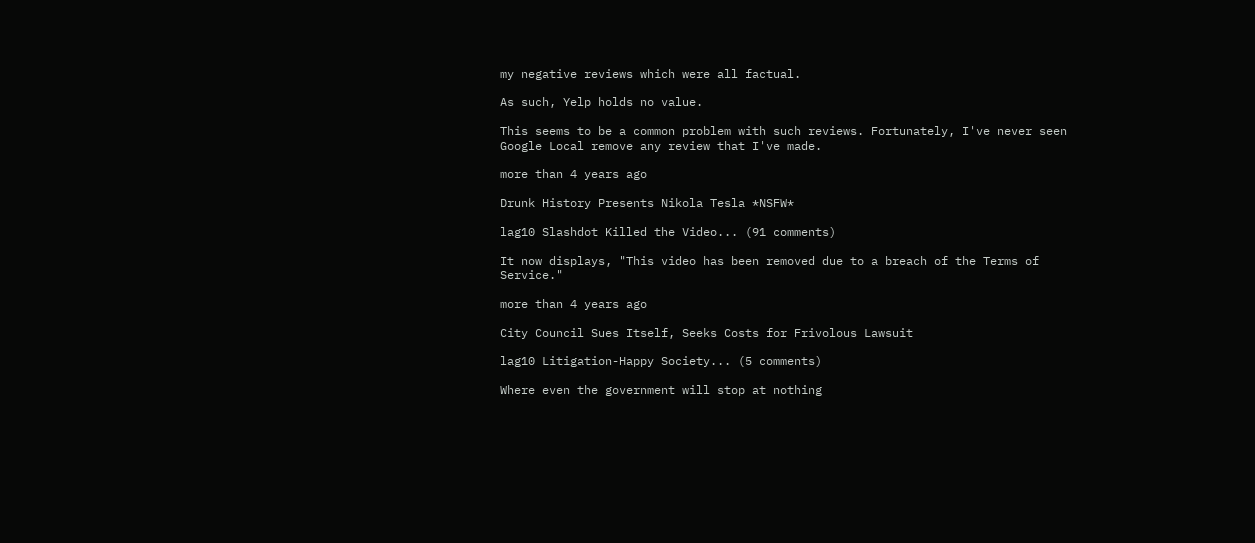my negative reviews which were all factual.

As such, Yelp holds no value.

This seems to be a common problem with such reviews. Fortunately, I've never seen Google Local remove any review that I've made.

more than 4 years ago

Drunk History Presents Nikola Tesla *NSFW*

lag10 Slashdot Killed the Video... (91 comments)

It now displays, "This video has been removed due to a breach of the Terms of Service."

more than 4 years ago

City Council Sues Itself, Seeks Costs for Frivolous Lawsuit

lag10 Litigation-Happy Society... (5 comments)

Where even the government will stop at nothing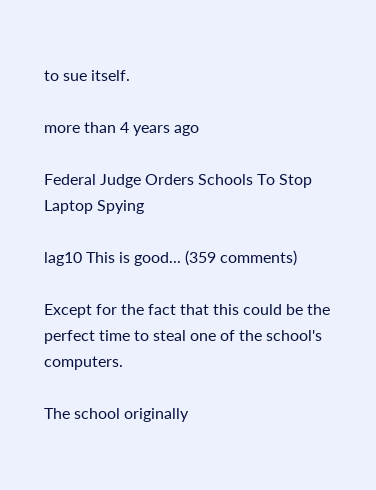to sue itself.

more than 4 years ago

Federal Judge Orders Schools To Stop Laptop Spying

lag10 This is good... (359 comments)

Except for the fact that this could be the perfect time to steal one of the school's computers.

The school originally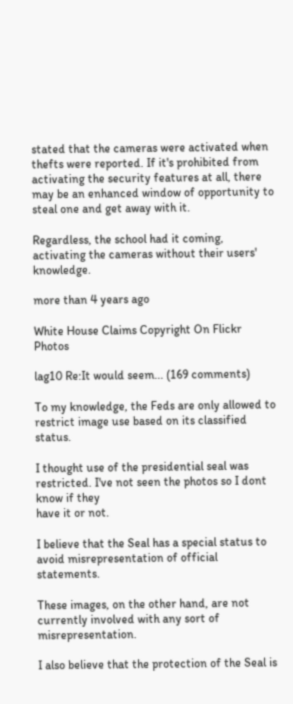stated that the cameras were activated when thefts were reported. If it's prohibited from activating the security features at all, there may be an enhanced window of opportunity to steal one and get away with it.

Regardless, the school had it coming, activating the cameras without their users' knowledge.

more than 4 years ago

White House Claims Copyright On Flickr Photos

lag10 Re:It would seem... (169 comments)

To my knowledge, the Feds are only allowed to restrict image use based on its classified status.

I thought use of the presidential seal was restricted. I've not seen the photos so I dont know if they
have it or not.

I believe that the Seal has a special status to avoid misrepresentation of official statements.

These images, on the other hand, are not currently involved with any sort of misrepresentation.

I also believe that the protection of the Seal is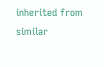inherited from similar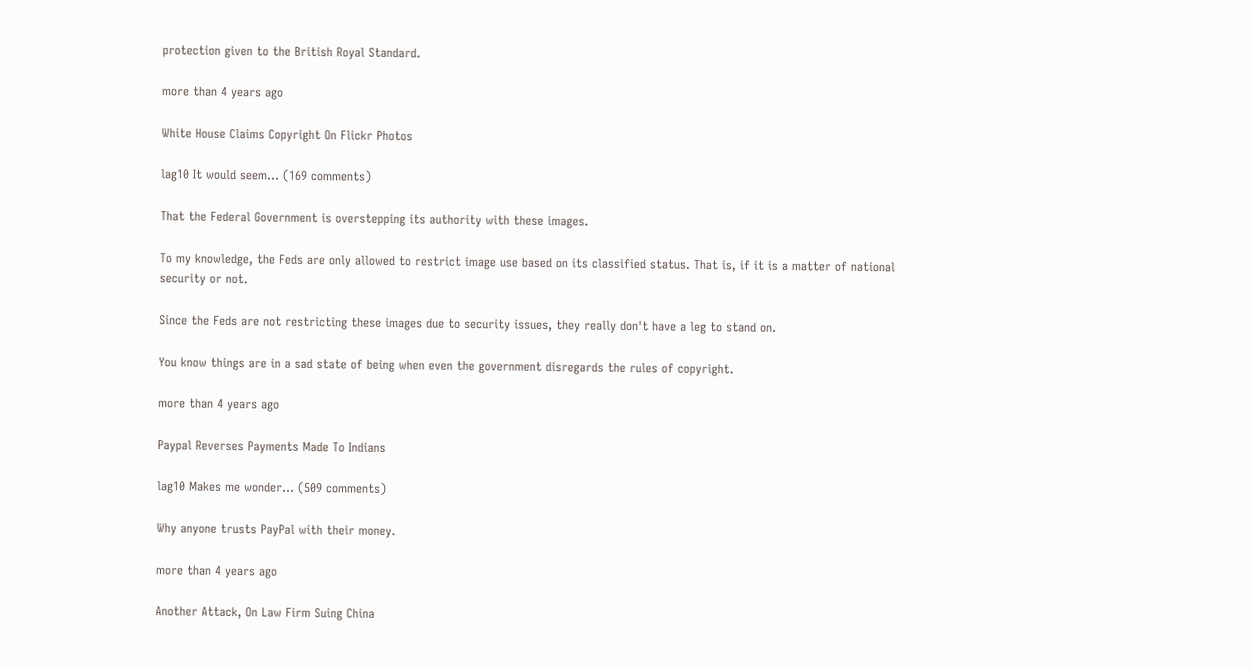protection given to the British Royal Standard.

more than 4 years ago

White House Claims Copyright On Flickr Photos

lag10 It would seem... (169 comments)

That the Federal Government is overstepping its authority with these images.

To my knowledge, the Feds are only allowed to restrict image use based on its classified status. That is, if it is a matter of national security or not.

Since the Feds are not restricting these images due to security issues, they really don't have a leg to stand on.

You know things are in a sad state of being when even the government disregards the rules of copyright.

more than 4 years ago

Paypal Reverses Payments Made To Indians

lag10 Makes me wonder... (509 comments)

Why anyone trusts PayPal with their money.

more than 4 years ago

Another Attack, On Law Firm Suing China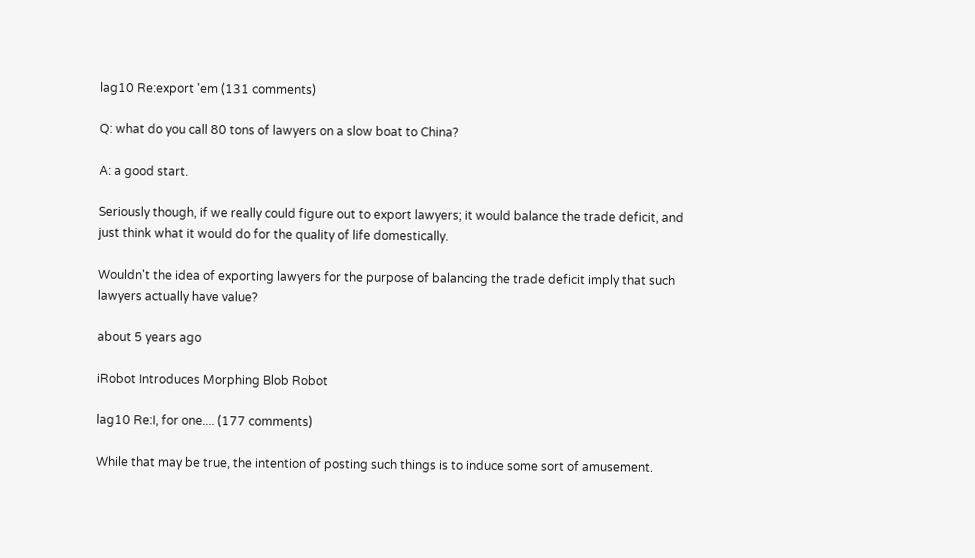lag10 Re:export 'em (131 comments)

Q: what do you call 80 tons of lawyers on a slow boat to China?

A: a good start.

Seriously though, if we really could figure out to export lawyers; it would balance the trade deficit, and just think what it would do for the quality of life domestically.

Wouldn't the idea of exporting lawyers for the purpose of balancing the trade deficit imply that such lawyers actually have value?

about 5 years ago

iRobot Introduces Morphing Blob Robot

lag10 Re:I, for one.... (177 comments)

While that may be true, the intention of posting such things is to induce some sort of amusement.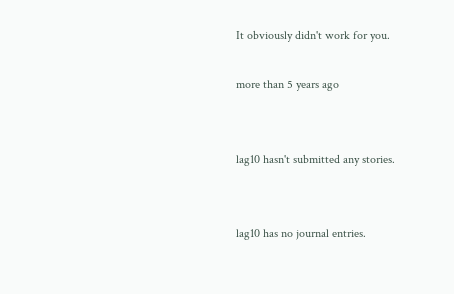It obviously didn't work for you.

more than 5 years ago


lag10 hasn't submitted any stories.


lag10 has no journal entries.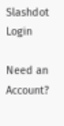Slashdot Login

Need an Account?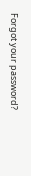Forgot your password?